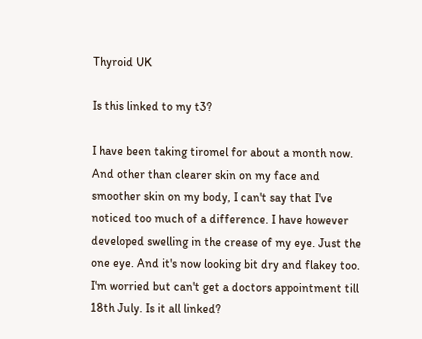Thyroid UK

Is this linked to my t3?

I have been taking tiromel for about a month now. And other than clearer skin on my face and smoother skin on my body, I can't say that I've noticed too much of a difference. I have however developed swelling in the crease of my eye. Just the one eye. And it's now looking bit dry and flakey too. I'm worried but can't get a doctors appointment till 18th July. Is it all linked?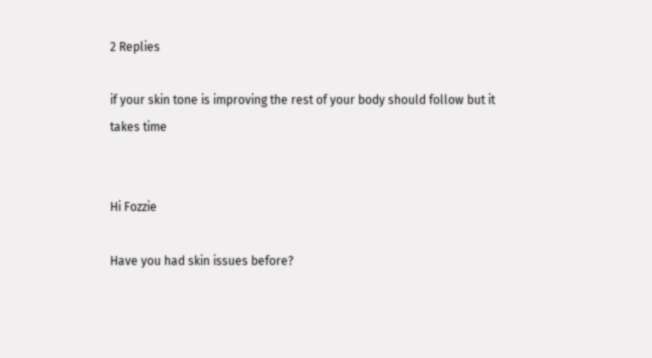2 Replies

if your skin tone is improving the rest of your body should follow but it takes time


Hi Fozzie

Have you had skin issues before?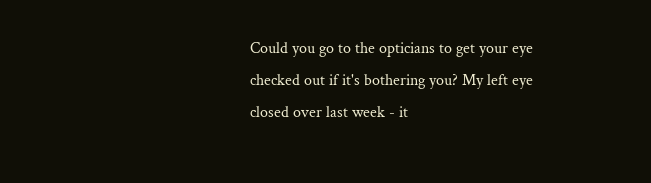Could you go to the opticians to get your eye checked out if it's bothering you? My left eye closed over last week - it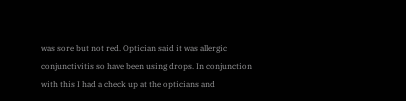was sore but not red. Optician said it was allergic conjunctivitis so have been using drops. In conjunction with this I had a check up at the opticians and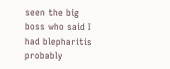seen the big boss who said I had blepharitis probably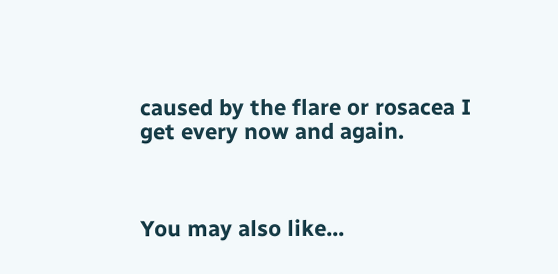caused by the flare or rosacea I get every now and again.



You may also like...